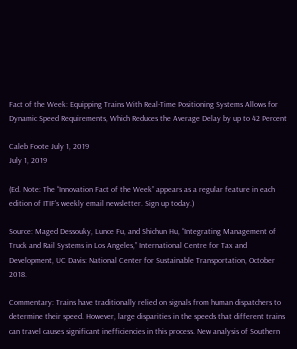Fact of the Week: Equipping Trains With Real-Time Positioning Systems Allows for Dynamic Speed Requirements, Which Reduces the Average Delay by up to 42 Percent

Caleb Foote July 1, 2019
July 1, 2019

(Ed. Note: The “Innovation Fact of the Week” appears as a regular feature in each edition of ITIF’s weekly email newsletter. Sign up today.)

Source: Maged Dessouky, Lunce Fu, and Shichun Hu, “Integrating Management of Truck and Rail Systems in Los Angeles,” International Centre for Tax and Development, UC Davis: National Center for Sustainable Transportation, October 2018.

Commentary: Trains have traditionally relied on signals from human dispatchers to determine their speed. However, large disparities in the speeds that different trains can travel causes significant inefficiencies in this process. New analysis of Southern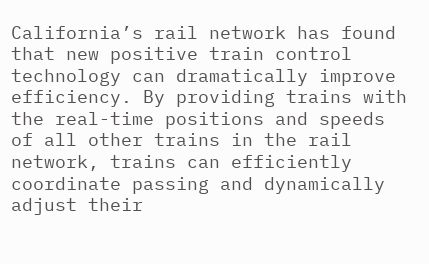California’s rail network has found that new positive train control technology can dramatically improve efficiency. By providing trains with the real-time positions and speeds of all other trains in the rail network, trains can efficiently coordinate passing and dynamically adjust their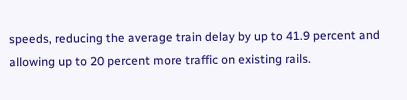speeds, reducing the average train delay by up to 41.9 percent and allowing up to 20 percent more traffic on existing rails.